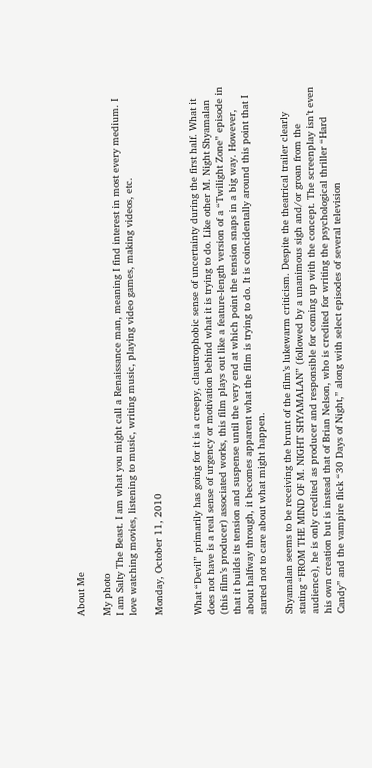About Me

My photo
I am Salty The Beast. I am what you might call a Renaissance man, meaning I find interest in most every medium. I love watching movies, listening to music, writing music, playing video games, making videos, etc.

Monday, October 11, 2010


What “Devil” primarily has going for it is a creepy, claustrophobic sense of uncertainty during the first half. What it does not have is a real sense of urgency or motivation behind what it is trying to do. Like other M. Night Shyamalan (this film’s producer) associated works, this film plays out like a feature-length version of a “Twilight Zone” episode in that it builds its tension and suspense until the very end at which point the tension snaps in a big way. However, about halfway through, it becomes apparent what the film is trying to do. It is coincidentally around this point that I started not to care about what might happen.

Shyamalan seems to be receiving the brunt of the film’s lukewarm criticism. Despite the theatrical trailer clearly stating “FROM THE MIND OF M. NIGHT SHYAMALAN” (followed by a unanimous sigh and/or groan from the audience), he is only credited as producer and responsible for coming up with the concept. The screenplay isn’t even his own creation but is instead that of Brian Nelson, who is credited for writing the psychological thriller “Hard Candy” and the vampire flick “30 Days of Night,” along with select episodes of several television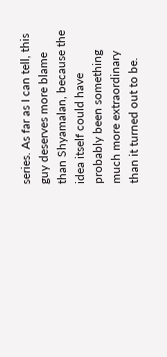series. As far as I can tell, this guy deserves more blame than Shyamalan, because the idea itself could have probably been something much more extraordinary than it turned out to be.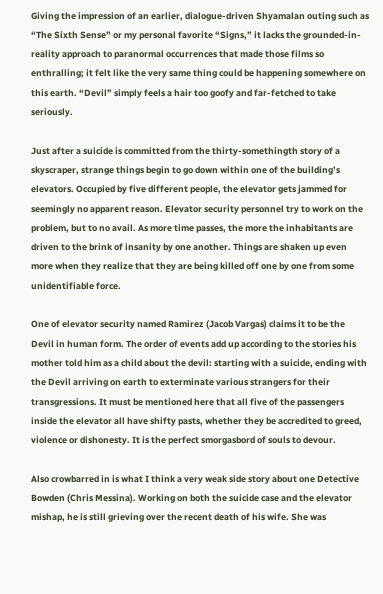Giving the impression of an earlier, dialogue-driven Shyamalan outing such as “The Sixth Sense” or my personal favorite “Signs,” it lacks the grounded-in-reality approach to paranormal occurrences that made those films so enthralling; it felt like the very same thing could be happening somewhere on this earth. “Devil” simply feels a hair too goofy and far-fetched to take seriously.

Just after a suicide is committed from the thirty-somethingth story of a skyscraper, strange things begin to go down within one of the building’s elevators. Occupied by five different people, the elevator gets jammed for seemingly no apparent reason. Elevator security personnel try to work on the problem, but to no avail. As more time passes, the more the inhabitants are driven to the brink of insanity by one another. Things are shaken up even more when they realize that they are being killed off one by one from some unidentifiable force.

One of elevator security named Ramirez (Jacob Vargas) claims it to be the Devil in human form. The order of events add up according to the stories his mother told him as a child about the devil: starting with a suicide, ending with the Devil arriving on earth to exterminate various strangers for their transgressions. It must be mentioned here that all five of the passengers inside the elevator all have shifty pasts, whether they be accredited to greed, violence or dishonesty. It is the perfect smorgasbord of souls to devour.

Also crowbarred in is what I think a very weak side story about one Detective Bowden (Chris Messina). Working on both the suicide case and the elevator mishap, he is still grieving over the recent death of his wife. She was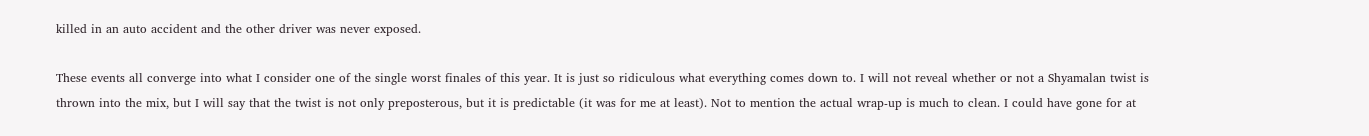killed in an auto accident and the other driver was never exposed.

These events all converge into what I consider one of the single worst finales of this year. It is just so ridiculous what everything comes down to. I will not reveal whether or not a Shyamalan twist is thrown into the mix, but I will say that the twist is not only preposterous, but it is predictable (it was for me at least). Not to mention the actual wrap-up is much to clean. I could have gone for at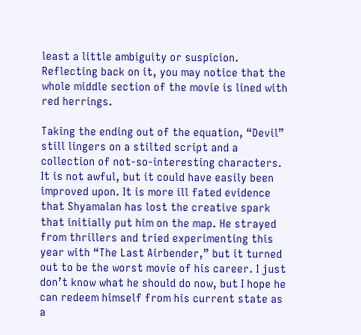least a little ambiguity or suspicion. Reflecting back on it, you may notice that the whole middle section of the movie is lined with red herrings.

Taking the ending out of the equation, “Devil” still lingers on a stilted script and a collection of not-so-interesting characters. It is not awful, but it could have easily been improved upon. It is more ill fated evidence that Shyamalan has lost the creative spark that initially put him on the map. He strayed from thrillers and tried experimenting this year with “The Last Airbender,” but it turned out to be the worst movie of his career. I just don’t know what he should do now, but I hope he can redeem himself from his current state as a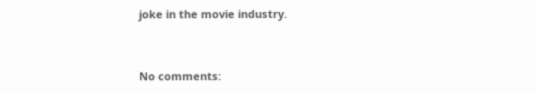joke in the movie industry.


No comments: